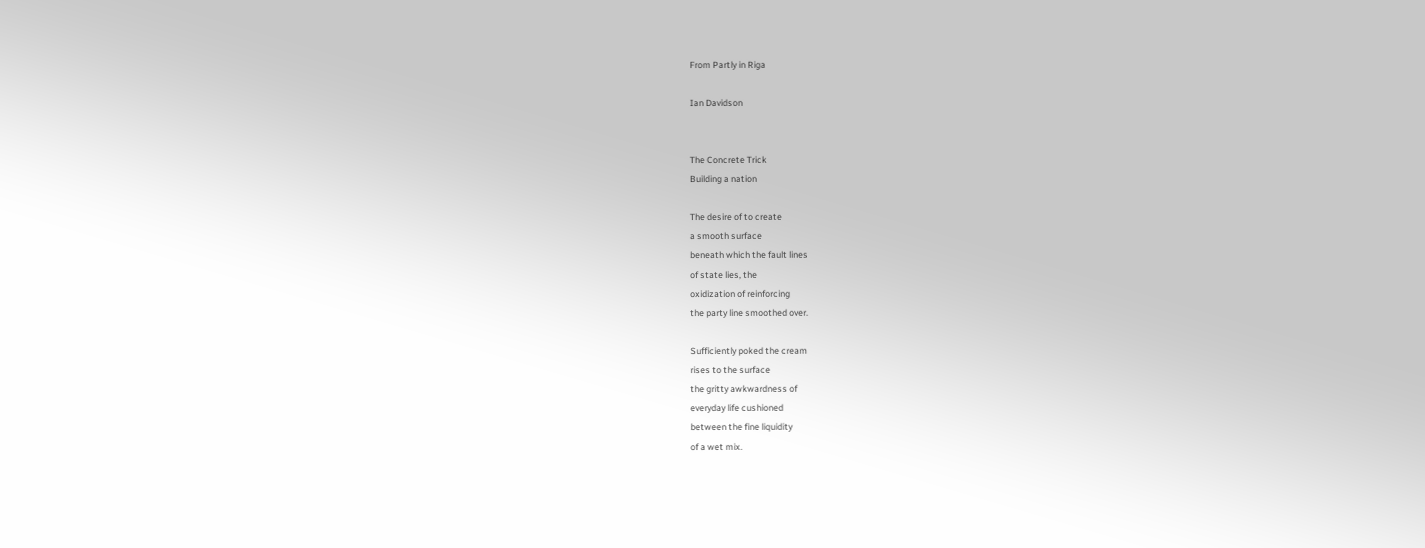From Partly in Riga

Ian Davidson


The Concrete Trick
Building a nation

The desire of to create
a smooth surface
beneath which the fault lines
of state lies, the
oxidization of reinforcing
the party line smoothed over.

Sufficiently poked the cream
rises to the surface
the gritty awkwardness of
everyday life cushioned
between the fine liquidity
of a wet mix.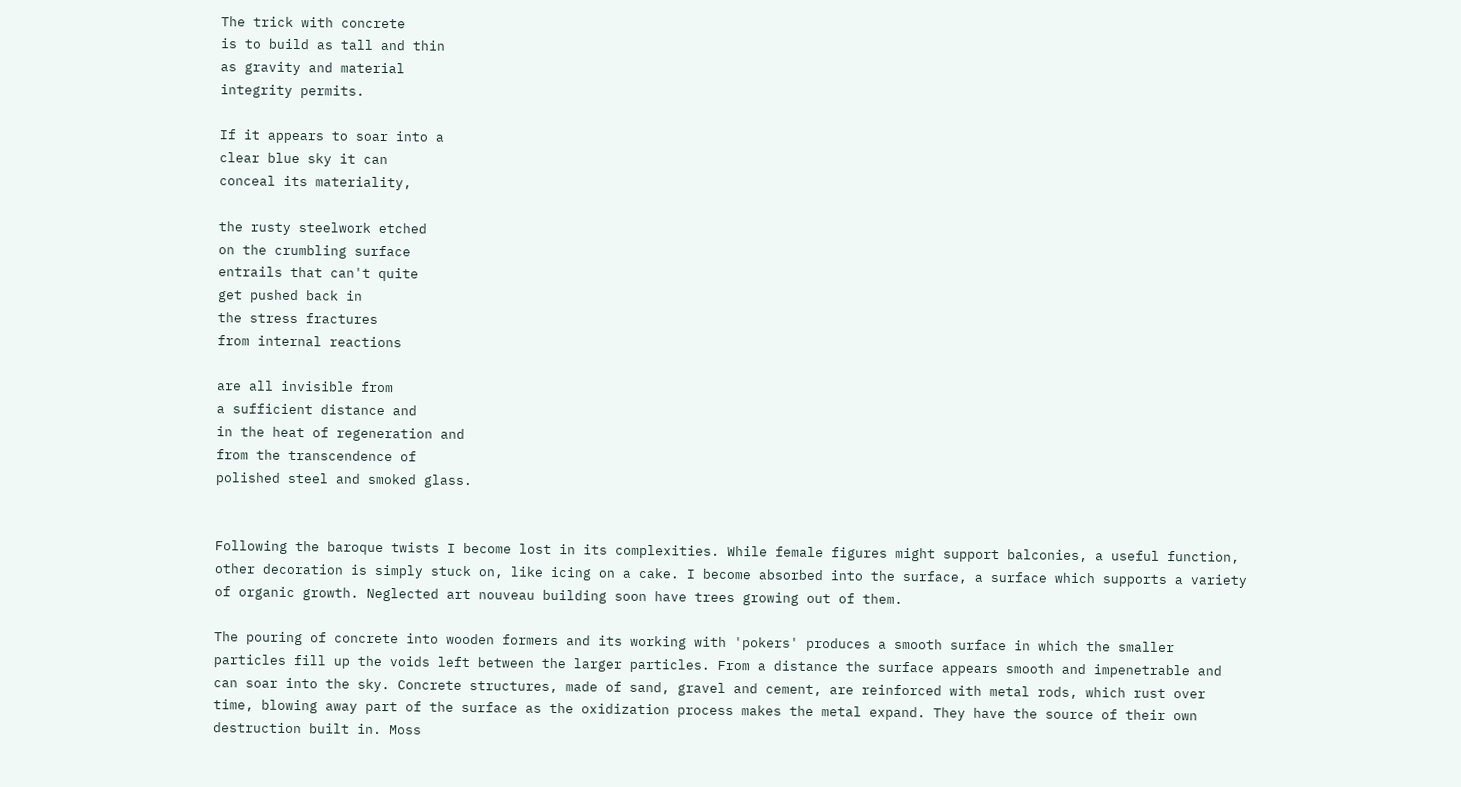The trick with concrete
is to build as tall and thin
as gravity and material
integrity permits.

If it appears to soar into a
clear blue sky it can
conceal its materiality,

the rusty steelwork etched
on the crumbling surface
entrails that can't quite
get pushed back in
the stress fractures
from internal reactions

are all invisible from
a sufficient distance and
in the heat of regeneration and
from the transcendence of
polished steel and smoked glass.


Following the baroque twists I become lost in its complexities. While female figures might support balconies, a useful function, other decoration is simply stuck on, like icing on a cake. I become absorbed into the surface, a surface which supports a variety of organic growth. Neglected art nouveau building soon have trees growing out of them.

The pouring of concrete into wooden formers and its working with 'pokers' produces a smooth surface in which the smaller particles fill up the voids left between the larger particles. From a distance the surface appears smooth and impenetrable and can soar into the sky. Concrete structures, made of sand, gravel and cement, are reinforced with metal rods, which rust over time, blowing away part of the surface as the oxidization process makes the metal expand. They have the source of their own destruction built in. Moss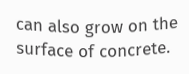can also grow on the surface of concrete.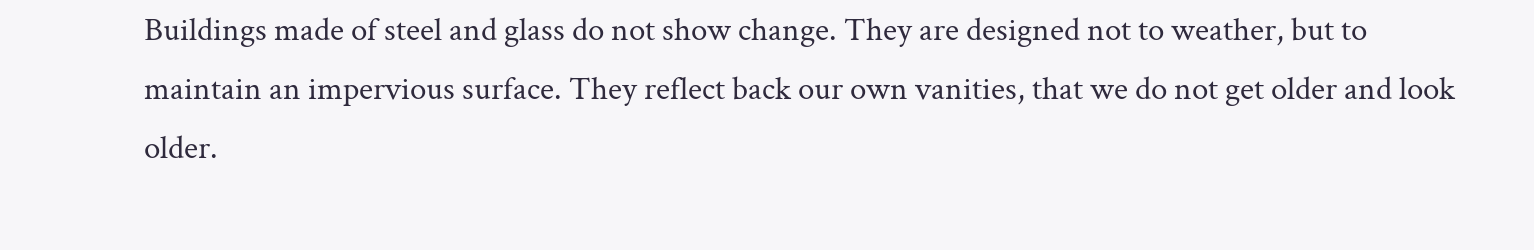Buildings made of steel and glass do not show change. They are designed not to weather, but to maintain an impervious surface. They reflect back our own vanities, that we do not get older and look older.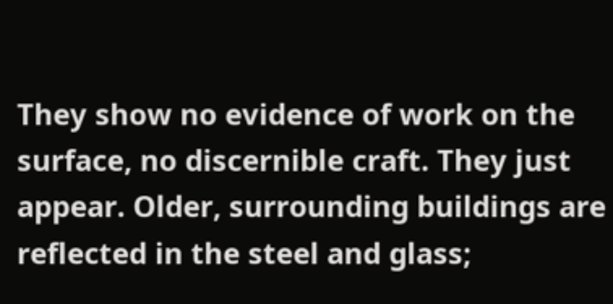They show no evidence of work on the surface, no discernible craft. They just appear. Older, surrounding buildings are reflected in the steel and glass;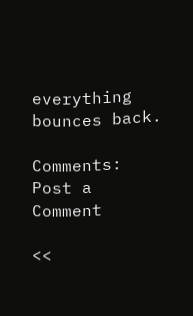everything bounces back.

Comments: Post a Comment

<<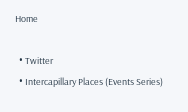Home

  • Twitter
  • Intercapillary Places (Events Series)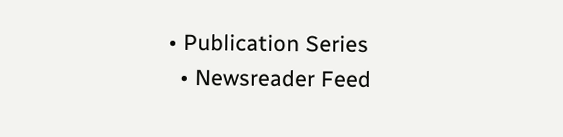• Publication Series
  • Newsreader Feed